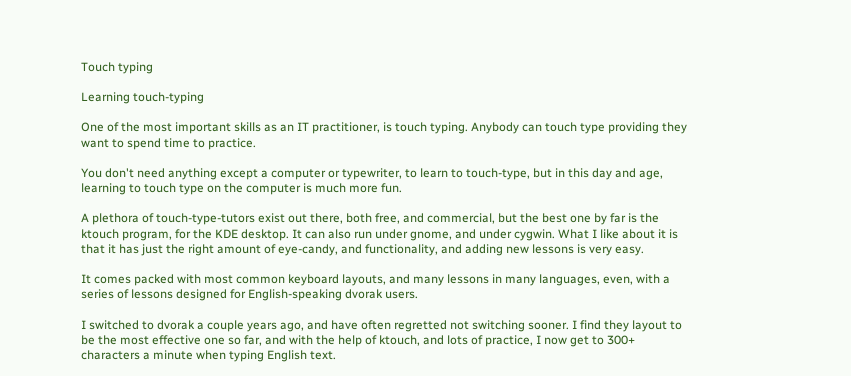Touch typing

Learning touch-typing

One of the most important skills as an IT practitioner, is touch typing. Anybody can touch type providing they want to spend time to practice.

You don't need anything except a computer or typewriter, to learn to touch-type, but in this day and age, learning to touch type on the computer is much more fun.

A plethora of touch-type-tutors exist out there, both free, and commercial, but the best one by far is the ktouch program, for the KDE desktop. It can also run under gnome, and under cygwin. What I like about it is that it has just the right amount of eye-candy, and functionality, and adding new lessons is very easy.

It comes packed with most common keyboard layouts, and many lessons in many languages, even, with a series of lessons designed for English-speaking dvorak users.

I switched to dvorak a couple years ago, and have often regretted not switching sooner. I find they layout to be the most effective one so far, and with the help of ktouch, and lots of practice, I now get to 300+ characters a minute when typing English text.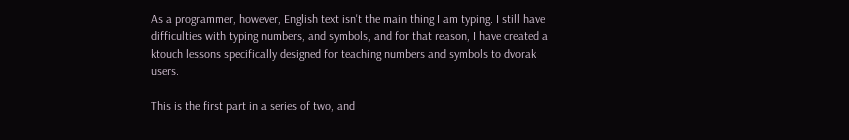As a programmer, however, English text isn't the main thing I am typing. I still have difficulties with typing numbers, and symbols, and for that reason, I have created a ktouch lessons specifically designed for teaching numbers and symbols to dvorak users.

This is the first part in a series of two, and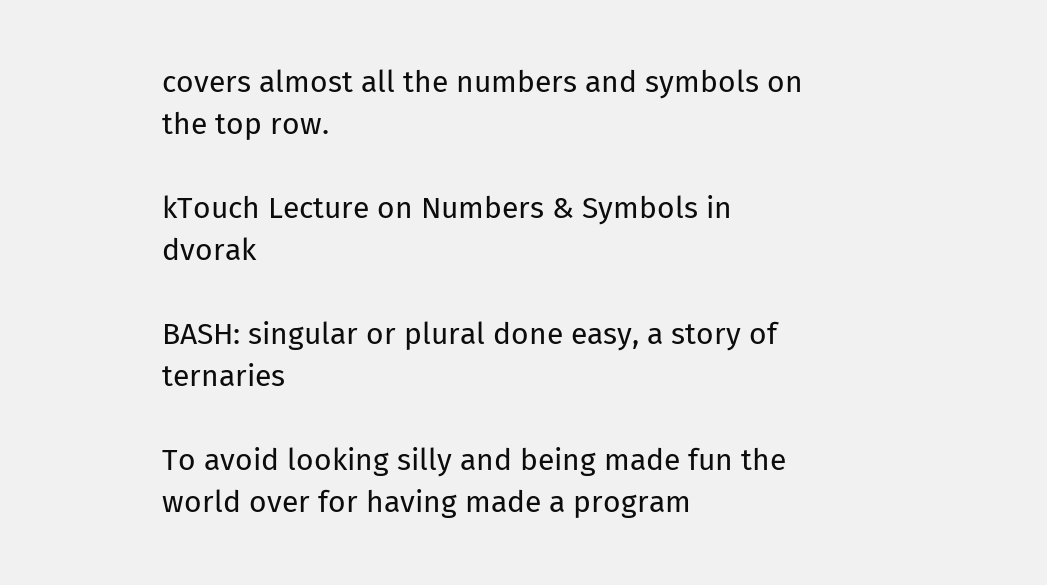covers almost all the numbers and symbols on the top row.

kTouch Lecture on Numbers & Symbols in dvorak

BASH: singular or plural done easy, a story of ternaries

To avoid looking silly and being made fun the world over for having made a program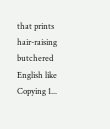that prints hair-raising butchered English like Copying 1...